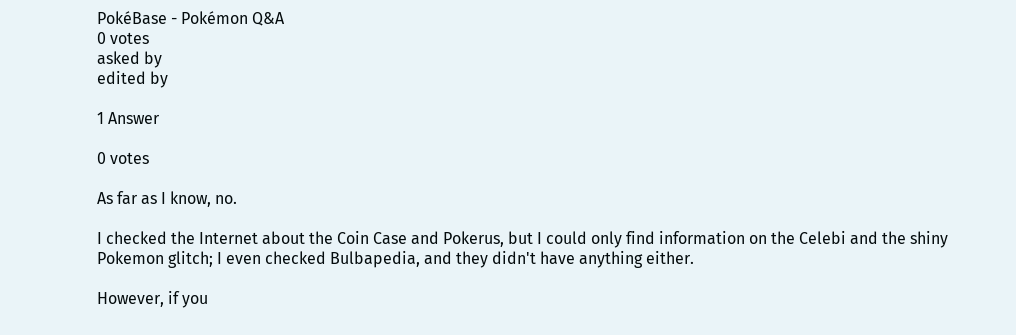PokéBase - Pokémon Q&A
0 votes
asked by
edited by

1 Answer

0 votes

As far as I know, no.

I checked the Internet about the Coin Case and Pokerus, but I could only find information on the Celebi and the shiny Pokemon glitch; I even checked Bulbapedia, and they didn't have anything either.

However, if you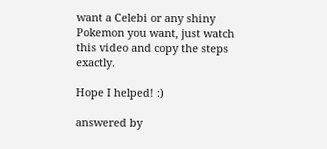want a Celebi or any shiny Pokemon you want, just watch this video and copy the steps exactly.

Hope I helped! :)

answered by